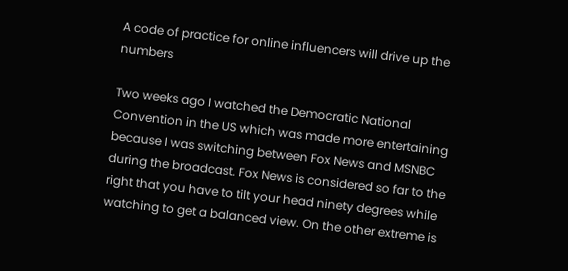A code of practice for online influencers will drive up the numbers

Two weeks ago I watched the Democratic National Convention in the US which was made more entertaining because I was switching between Fox News and MSNBC during the broadcast. Fox News is considered so far to the right that you have to tilt your head ninety degrees while watching to get a balanced view. On the other extreme is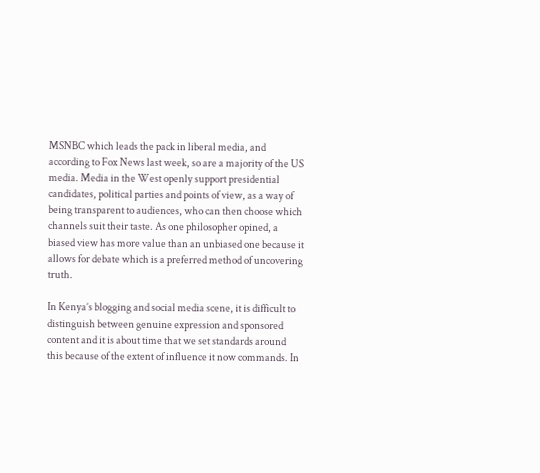MSNBC which leads the pack in liberal media, and according to Fox News last week, so are a majority of the US media. Media in the West openly support presidential candidates, political parties and points of view, as a way of being transparent to audiences, who can then choose which channels suit their taste. As one philosopher opined, a biased view has more value than an unbiased one because it allows for debate which is a preferred method of uncovering truth.

In Kenya’s blogging and social media scene, it is difficult to distinguish between genuine expression and sponsored content and it is about time that we set standards around this because of the extent of influence it now commands. In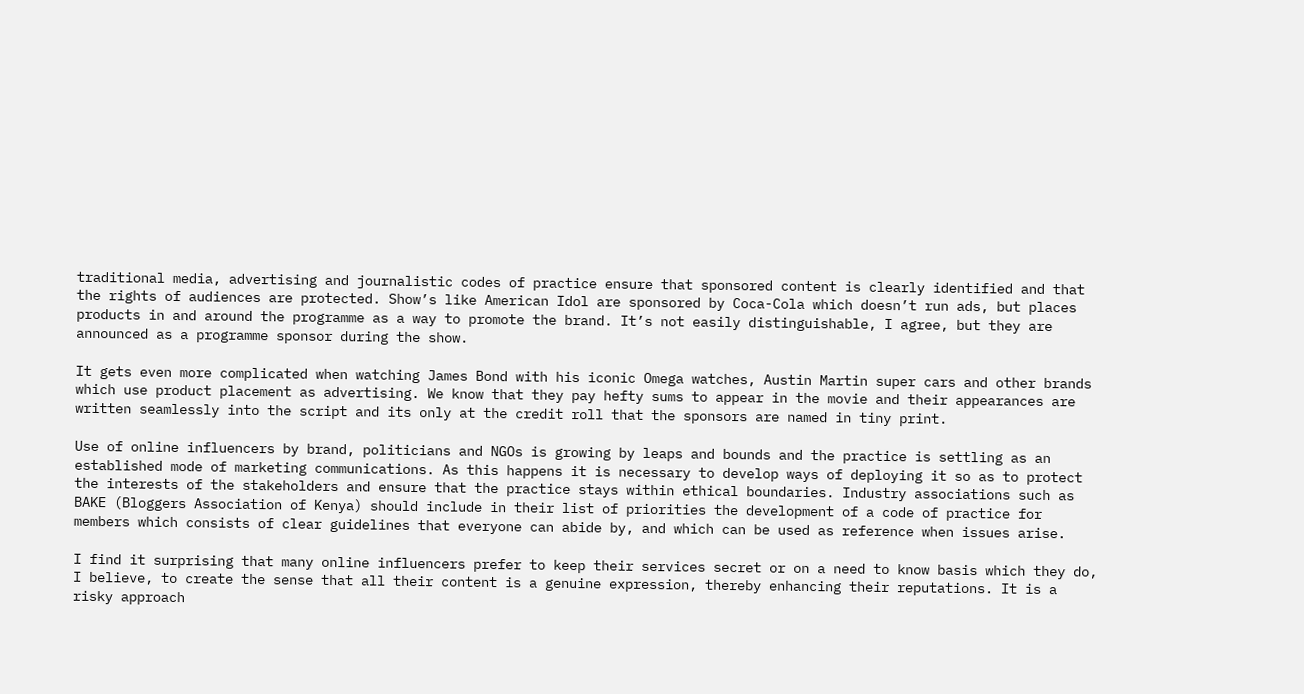traditional media, advertising and journalistic codes of practice ensure that sponsored content is clearly identified and that the rights of audiences are protected. Show’s like American Idol are sponsored by Coca-Cola which doesn’t run ads, but places products in and around the programme as a way to promote the brand. It’s not easily distinguishable, I agree, but they are announced as a programme sponsor during the show.

It gets even more complicated when watching James Bond with his iconic Omega watches, Austin Martin super cars and other brands which use product placement as advertising. We know that they pay hefty sums to appear in the movie and their appearances are written seamlessly into the script and its only at the credit roll that the sponsors are named in tiny print.

Use of online influencers by brand, politicians and NGOs is growing by leaps and bounds and the practice is settling as an established mode of marketing communications. As this happens it is necessary to develop ways of deploying it so as to protect the interests of the stakeholders and ensure that the practice stays within ethical boundaries. Industry associations such as BAKE (Bloggers Association of Kenya) should include in their list of priorities the development of a code of practice for members which consists of clear guidelines that everyone can abide by, and which can be used as reference when issues arise.

I find it surprising that many online influencers prefer to keep their services secret or on a need to know basis which they do, I believe, to create the sense that all their content is a genuine expression, thereby enhancing their reputations. It is a risky approach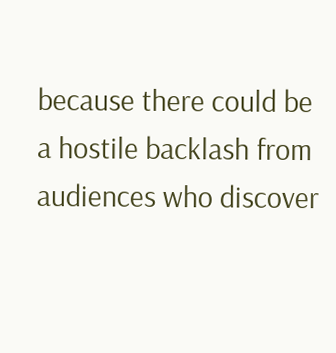because there could be a hostile backlash from audiences who discover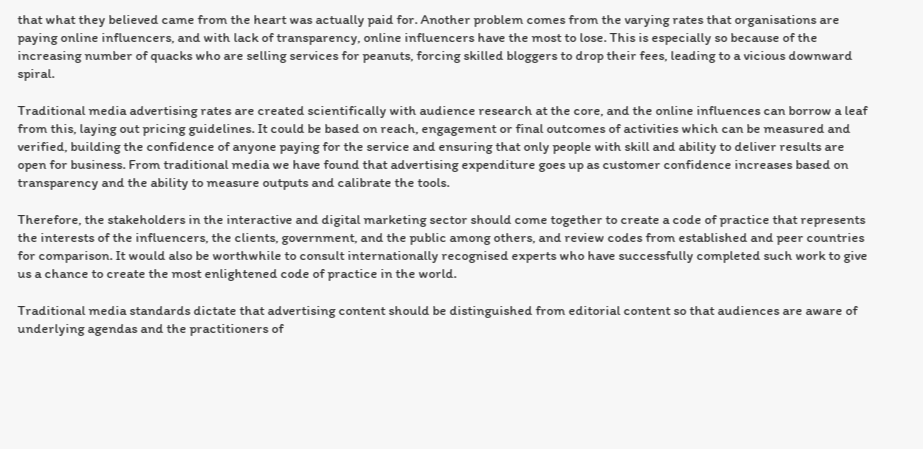that what they believed came from the heart was actually paid for. Another problem comes from the varying rates that organisations are paying online influencers, and with lack of transparency, online influencers have the most to lose. This is especially so because of the increasing number of quacks who are selling services for peanuts, forcing skilled bloggers to drop their fees, leading to a vicious downward spiral.

Traditional media advertising rates are created scientifically with audience research at the core, and the online influences can borrow a leaf from this, laying out pricing guidelines. It could be based on reach, engagement or final outcomes of activities which can be measured and verified, building the confidence of anyone paying for the service and ensuring that only people with skill and ability to deliver results are open for business. From traditional media we have found that advertising expenditure goes up as customer confidence increases based on transparency and the ability to measure outputs and calibrate the tools.

Therefore, the stakeholders in the interactive and digital marketing sector should come together to create a code of practice that represents the interests of the influencers, the clients, government, and the public among others, and review codes from established and peer countries for comparison. It would also be worthwhile to consult internationally recognised experts who have successfully completed such work to give us a chance to create the most enlightened code of practice in the world.

Traditional media standards dictate that advertising content should be distinguished from editorial content so that audiences are aware of underlying agendas and the practitioners of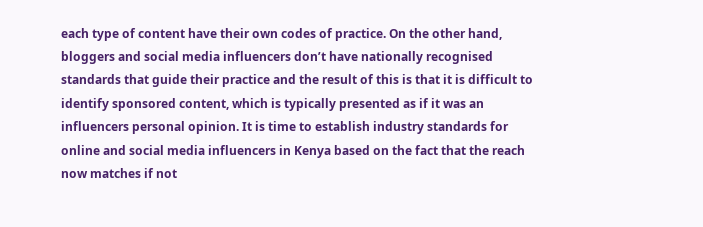each type of content have their own codes of practice. On the other hand, bloggers and social media influencers don’t have nationally recognised standards that guide their practice and the result of this is that it is difficult to identify sponsored content, which is typically presented as if it was an influencers personal opinion. It is time to establish industry standards for online and social media influencers in Kenya based on the fact that the reach now matches if not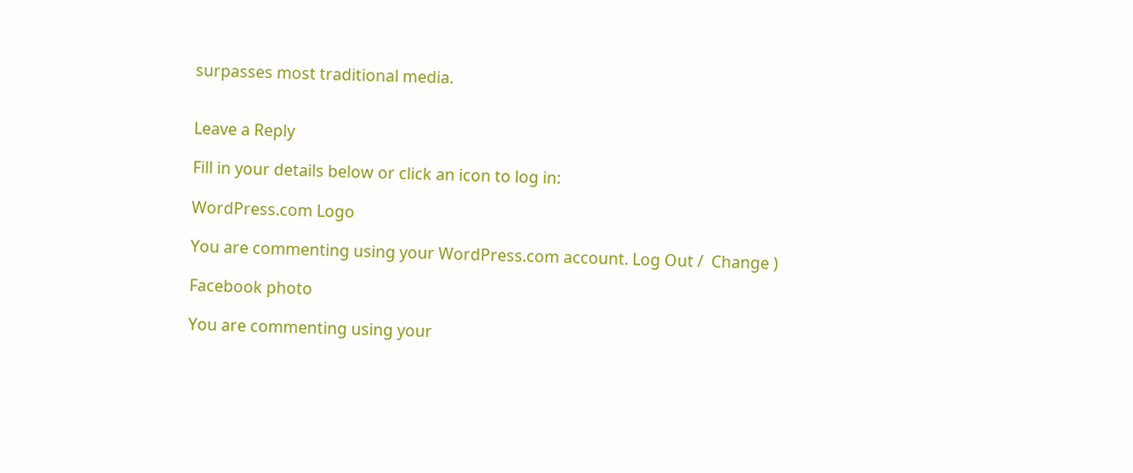surpasses most traditional media.


Leave a Reply

Fill in your details below or click an icon to log in:

WordPress.com Logo

You are commenting using your WordPress.com account. Log Out /  Change )

Facebook photo

You are commenting using your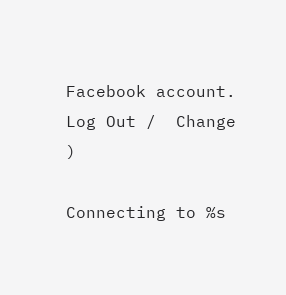Facebook account. Log Out /  Change )

Connecting to %s